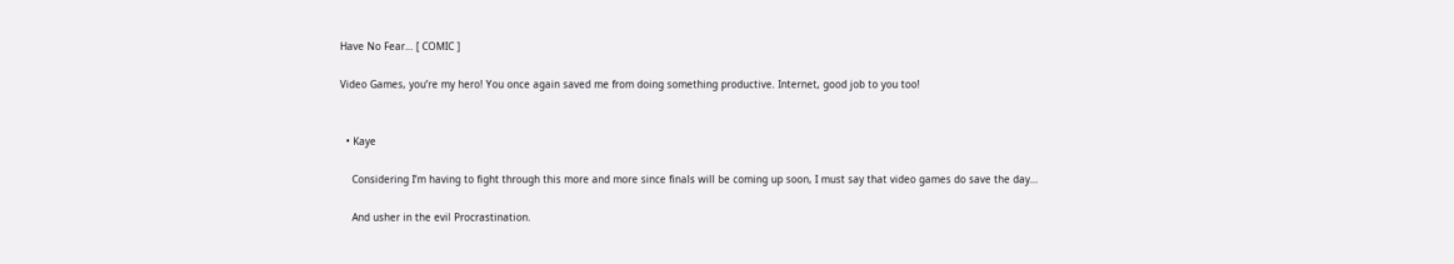Have No Fear… [ COMIC ]

Video Games, you’re my hero! You once again saved me from doing something productive. Internet, good job to you too!


  • Kaye

    Considering I’m having to fight through this more and more since finals will be coming up soon, I must say that video games do save the day…

    And usher in the evil Procrastination.